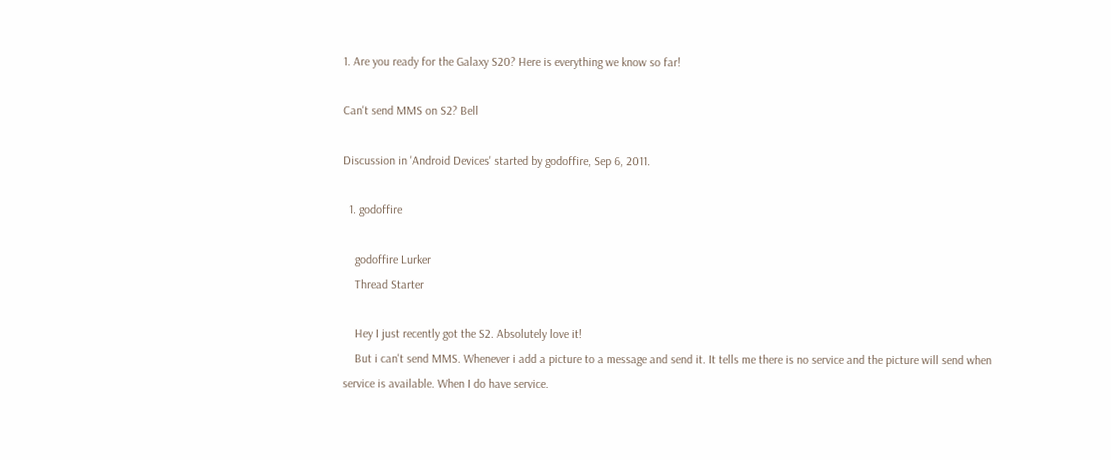1. Are you ready for the Galaxy S20? Here is everything we know so far!

Can't send MMS on S2? Bell

Discussion in 'Android Devices' started by godoffire, Sep 6, 2011.

  1. godoffire

    godoffire Lurker
    Thread Starter

    Hey I just recently got the S2. Absolutely love it!
    But i can't send MMS. Whenever i add a picture to a message and send it. It tells me there is no service and the picture will send when service is available. When I do have service.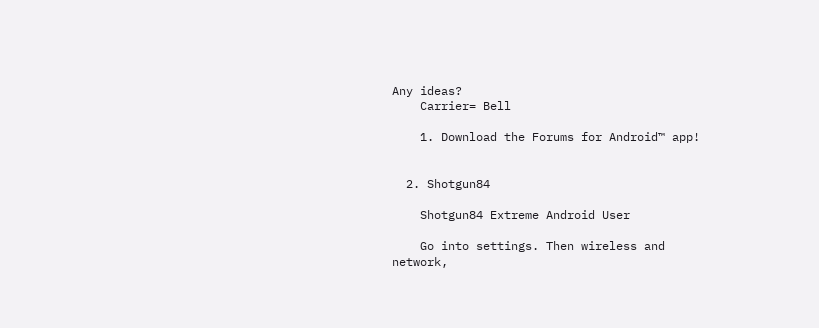Any ideas?
    Carrier= Bell

    1. Download the Forums for Android™ app!


  2. Shotgun84

    Shotgun84 Extreme Android User

    Go into settings. Then wireless and network,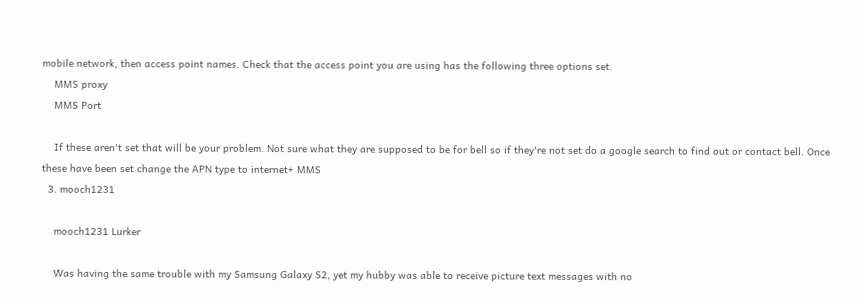mobile network, then access point names. Check that the access point you are using has the following three options set.
    MMS proxy
    MMS Port

    If these aren't set that will be your problem. Not sure what they are supposed to be for bell so if they're not set do a google search to find out or contact bell. Once these have been set change the APN type to internet+ MMS
  3. mooch1231

    mooch1231 Lurker

    Was having the same trouble with my Samsung Galaxy S2, yet my hubby was able to receive picture text messages with no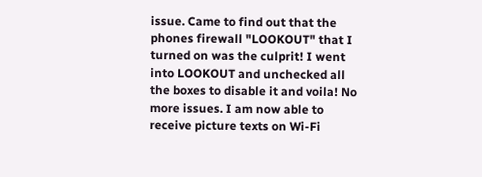issue. Came to find out that the phones firewall "LOOKOUT" that I turned on was the culprit! I went into LOOKOUT and unchecked all the boxes to disable it and voila! No more issues. I am now able to receive picture texts on Wi-Fi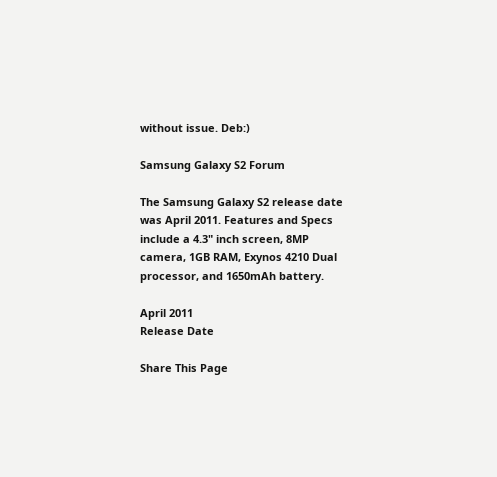without issue. Deb:)

Samsung Galaxy S2 Forum

The Samsung Galaxy S2 release date was April 2011. Features and Specs include a 4.3" inch screen, 8MP camera, 1GB RAM, Exynos 4210 Dual processor, and 1650mAh battery.

April 2011
Release Date

Share This Page